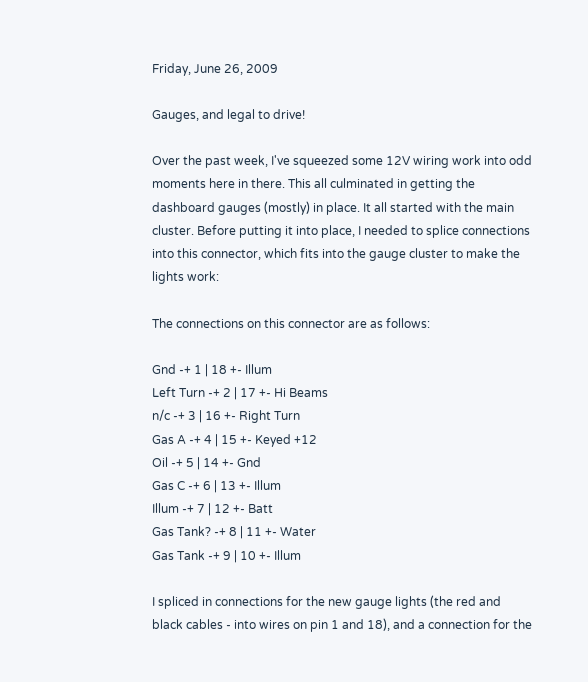Friday, June 26, 2009

Gauges, and legal to drive!

Over the past week, I've squeezed some 12V wiring work into odd moments here in there. This all culminated in getting the dashboard gauges (mostly) in place. It all started with the main cluster. Before putting it into place, I needed to splice connections into this connector, which fits into the gauge cluster to make the lights work:

The connections on this connector are as follows:

Gnd -+ 1 | 18 +- Illum
Left Turn -+ 2 | 17 +- Hi Beams
n/c -+ 3 | 16 +- Right Turn
Gas A -+ 4 | 15 +- Keyed +12
Oil -+ 5 | 14 +- Gnd
Gas C -+ 6 | 13 +- Illum
Illum -+ 7 | 12 +- Batt
Gas Tank? -+ 8 | 11 +- Water
Gas Tank -+ 9 | 10 +- Illum

I spliced in connections for the new gauge lights (the red and black cables - into wires on pin 1 and 18), and a connection for the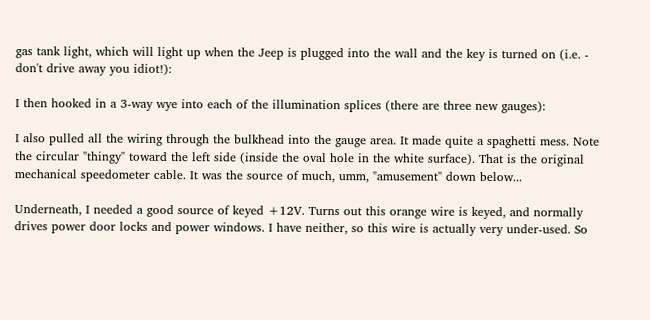gas tank light, which will light up when the Jeep is plugged into the wall and the key is turned on (i.e. - don't drive away you idiot!):

I then hooked in a 3-way wye into each of the illumination splices (there are three new gauges):

I also pulled all the wiring through the bulkhead into the gauge area. It made quite a spaghetti mess. Note the circular "thingy" toward the left side (inside the oval hole in the white surface). That is the original mechanical speedometer cable. It was the source of much, umm, "amusement" down below...

Underneath, I needed a good source of keyed +12V. Turns out this orange wire is keyed, and normally drives power door locks and power windows. I have neither, so this wire is actually very under-used. So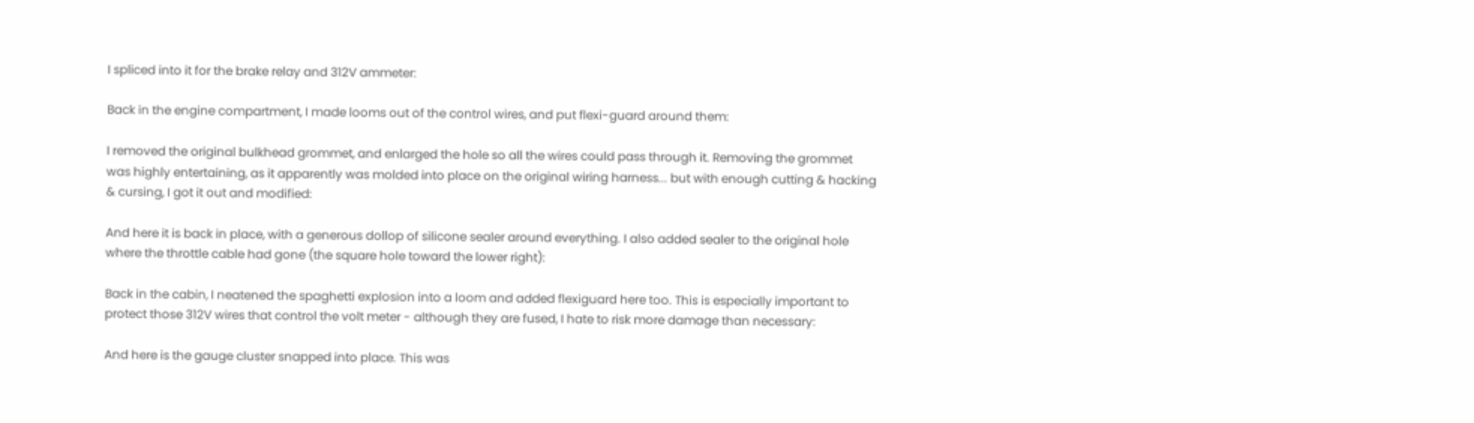I spliced into it for the brake relay and 312V ammeter:

Back in the engine compartment, I made looms out of the control wires, and put flexi-guard around them:

I removed the original bulkhead grommet, and enlarged the hole so all the wires could pass through it. Removing the grommet was highly entertaining, as it apparently was molded into place on the original wiring harness... but with enough cutting & hacking & cursing, I got it out and modified:

And here it is back in place, with a generous dollop of silicone sealer around everything. I also added sealer to the original hole where the throttle cable had gone (the square hole toward the lower right):

Back in the cabin, I neatened the spaghetti explosion into a loom and added flexiguard here too. This is especially important to protect those 312V wires that control the volt meter - although they are fused, I hate to risk more damage than necessary:

And here is the gauge cluster snapped into place. This was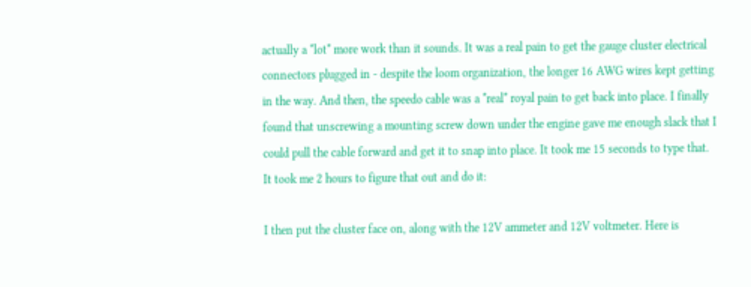actually a *lot* more work than it sounds. It was a real pain to get the gauge cluster electrical connectors plugged in - despite the loom organization, the longer 16 AWG wires kept getting in the way. And then, the speedo cable was a *real* royal pain to get back into place. I finally found that unscrewing a mounting screw down under the engine gave me enough slack that I could pull the cable forward and get it to snap into place. It took me 15 seconds to type that. It took me 2 hours to figure that out and do it:

I then put the cluster face on, along with the 12V ammeter and 12V voltmeter. Here is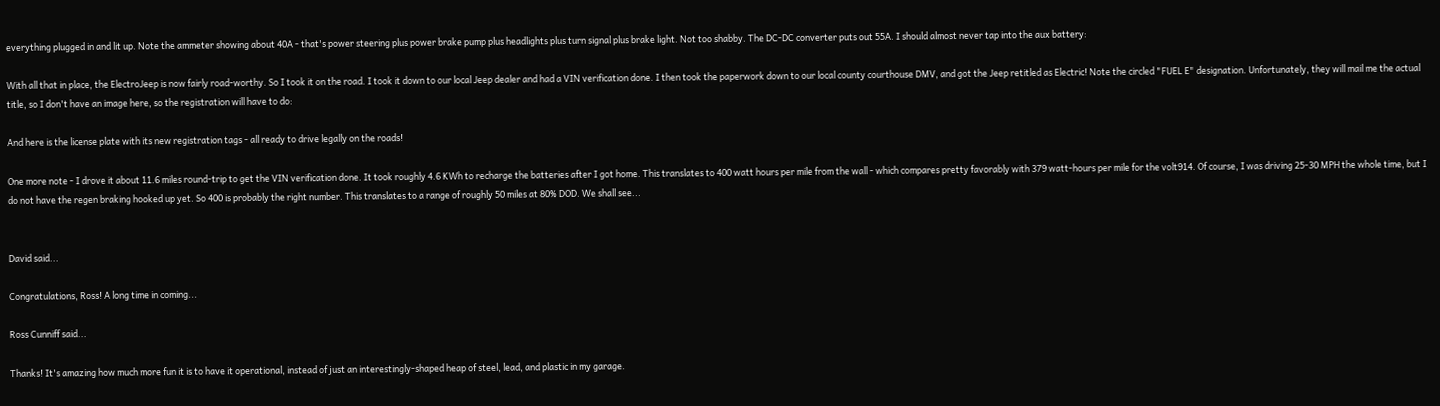everything plugged in and lit up. Note the ammeter showing about 40A - that's power steering plus power brake pump plus headlights plus turn signal plus brake light. Not too shabby. The DC-DC converter puts out 55A. I should almost never tap into the aux battery:

With all that in place, the ElectroJeep is now fairly road-worthy. So I took it on the road. I took it down to our local Jeep dealer and had a VIN verification done. I then took the paperwork down to our local county courthouse DMV, and got the Jeep retitled as Electric! Note the circled "FUEL E" designation. Unfortunately, they will mail me the actual title, so I don't have an image here, so the registration will have to do:

And here is the license plate with its new registration tags - all ready to drive legally on the roads!

One more note - I drove it about 11.6 miles round-trip to get the VIN verification done. It took roughly 4.6 KWh to recharge the batteries after I got home. This translates to 400 watt hours per mile from the wall - which compares pretty favorably with 379 watt-hours per mile for the volt914. Of course, I was driving 25-30 MPH the whole time, but I do not have the regen braking hooked up yet. So 400 is probably the right number. This translates to a range of roughly 50 miles at 80% DOD. We shall see...


David said...

Congratulations, Ross! A long time in coming...

Ross Cunniff said...

Thanks! It's amazing how much more fun it is to have it operational, instead of just an interestingly-shaped heap of steel, lead, and plastic in my garage.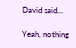David said...

Yeah, nothing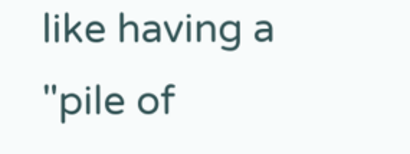like having a "pile of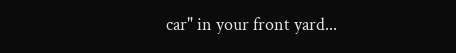car" in your front yard...